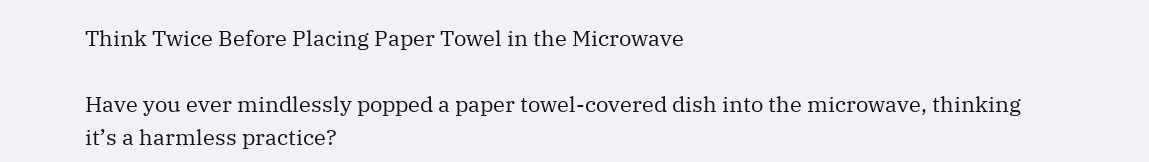Think Twice Before Placing Paper Towel in the Microwave

Have you ever mindlessly popped a paper towel-covered dish into the microwave, thinking it’s a harmless practice?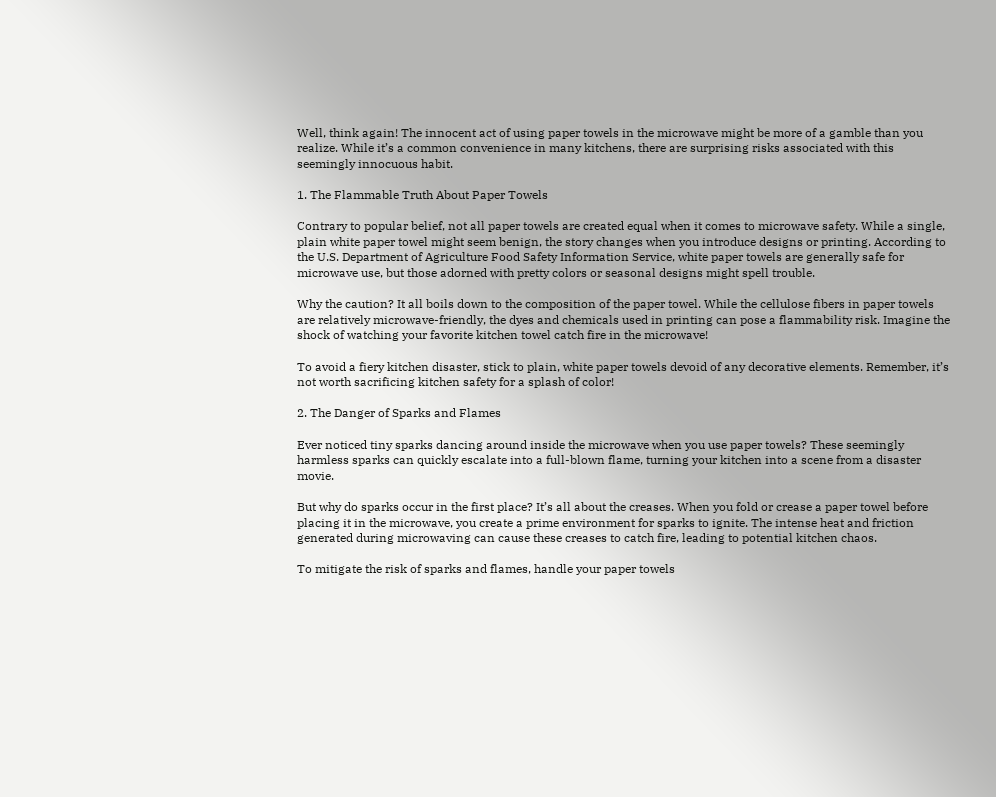Well, think again! The innocent act of using paper towels in the microwave might be more of a gamble than you realize. While it’s a common convenience in many kitchens, there are surprising risks associated with this seemingly innocuous habit.

1. The Flammable Truth About Paper Towels

Contrary to popular belief, not all paper towels are created equal when it comes to microwave safety. While a single, plain white paper towel might seem benign, the story changes when you introduce designs or printing. According to the U.S. Department of Agriculture Food Safety Information Service, white paper towels are generally safe for microwave use, but those adorned with pretty colors or seasonal designs might spell trouble.

Why the caution? It all boils down to the composition of the paper towel. While the cellulose fibers in paper towels are relatively microwave-friendly, the dyes and chemicals used in printing can pose a flammability risk. Imagine the shock of watching your favorite kitchen towel catch fire in the microwave!

To avoid a fiery kitchen disaster, stick to plain, white paper towels devoid of any decorative elements. Remember, it’s not worth sacrificing kitchen safety for a splash of color!

2. The Danger of Sparks and Flames

Ever noticed tiny sparks dancing around inside the microwave when you use paper towels? These seemingly harmless sparks can quickly escalate into a full-blown flame, turning your kitchen into a scene from a disaster movie.

But why do sparks occur in the first place? It’s all about the creases. When you fold or crease a paper towel before placing it in the microwave, you create a prime environment for sparks to ignite. The intense heat and friction generated during microwaving can cause these creases to catch fire, leading to potential kitchen chaos.

To mitigate the risk of sparks and flames, handle your paper towels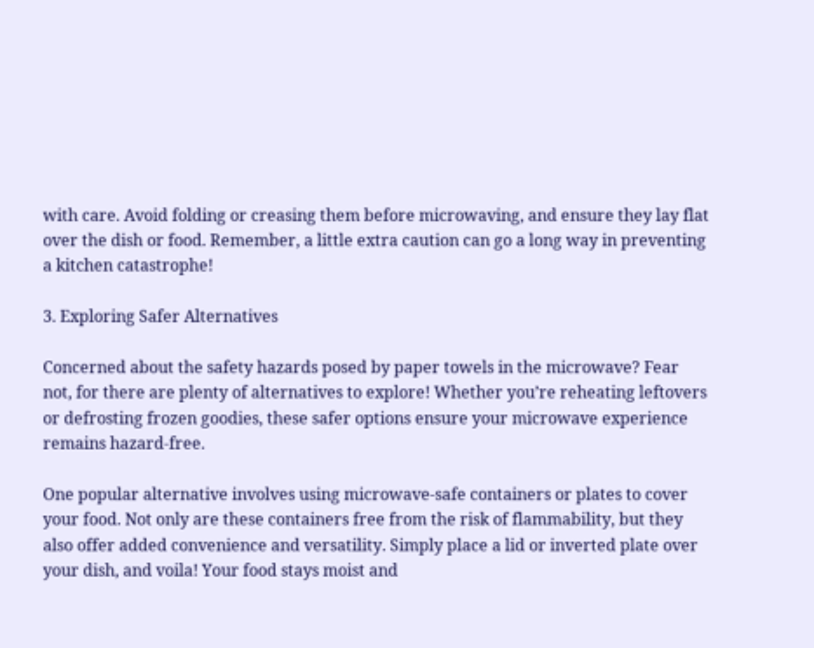with care. Avoid folding or creasing them before microwaving, and ensure they lay flat over the dish or food. Remember, a little extra caution can go a long way in preventing a kitchen catastrophe!

3. Exploring Safer Alternatives

Concerned about the safety hazards posed by paper towels in the microwave? Fear not, for there are plenty of alternatives to explore! Whether you’re reheating leftovers or defrosting frozen goodies, these safer options ensure your microwave experience remains hazard-free.

One popular alternative involves using microwave-safe containers or plates to cover your food. Not only are these containers free from the risk of flammability, but they also offer added convenience and versatility. Simply place a lid or inverted plate over your dish, and voila! Your food stays moist and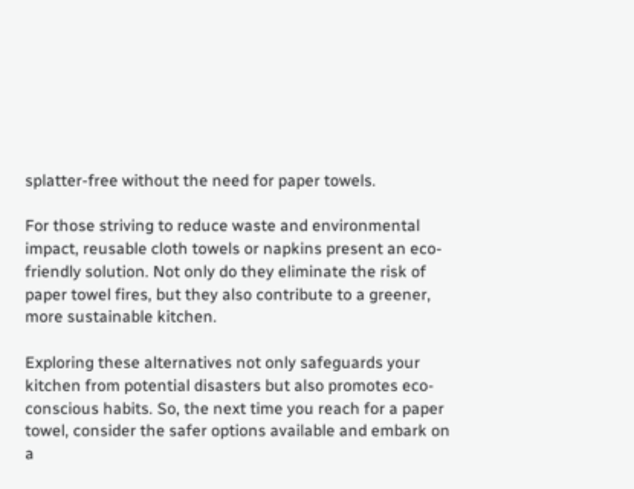splatter-free without the need for paper towels.

For those striving to reduce waste and environmental impact, reusable cloth towels or napkins present an eco-friendly solution. Not only do they eliminate the risk of paper towel fires, but they also contribute to a greener, more sustainable kitchen.

Exploring these alternatives not only safeguards your kitchen from potential disasters but also promotes eco-conscious habits. So, the next time you reach for a paper towel, consider the safer options available and embark on a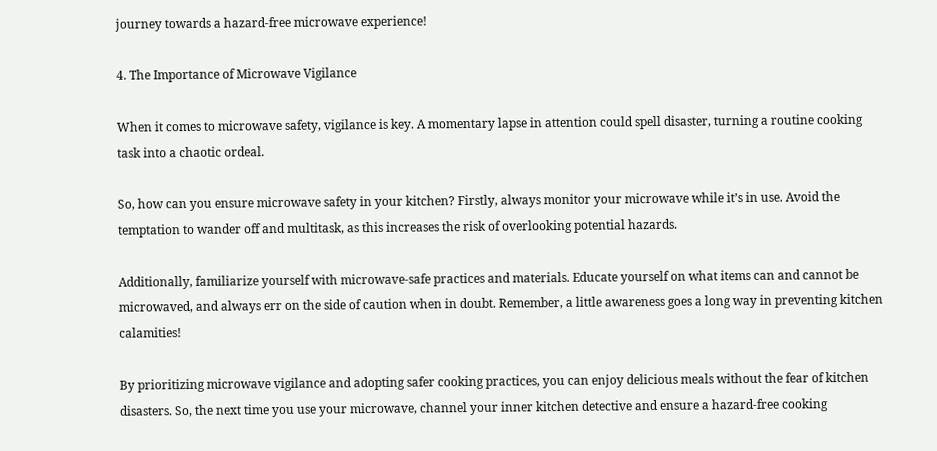journey towards a hazard-free microwave experience!

4. The Importance of Microwave Vigilance

When it comes to microwave safety, vigilance is key. A momentary lapse in attention could spell disaster, turning a routine cooking task into a chaotic ordeal.

So, how can you ensure microwave safety in your kitchen? Firstly, always monitor your microwave while it’s in use. Avoid the temptation to wander off and multitask, as this increases the risk of overlooking potential hazards.

Additionally, familiarize yourself with microwave-safe practices and materials. Educate yourself on what items can and cannot be microwaved, and always err on the side of caution when in doubt. Remember, a little awareness goes a long way in preventing kitchen calamities!

By prioritizing microwave vigilance and adopting safer cooking practices, you can enjoy delicious meals without the fear of kitchen disasters. So, the next time you use your microwave, channel your inner kitchen detective and ensure a hazard-free cooking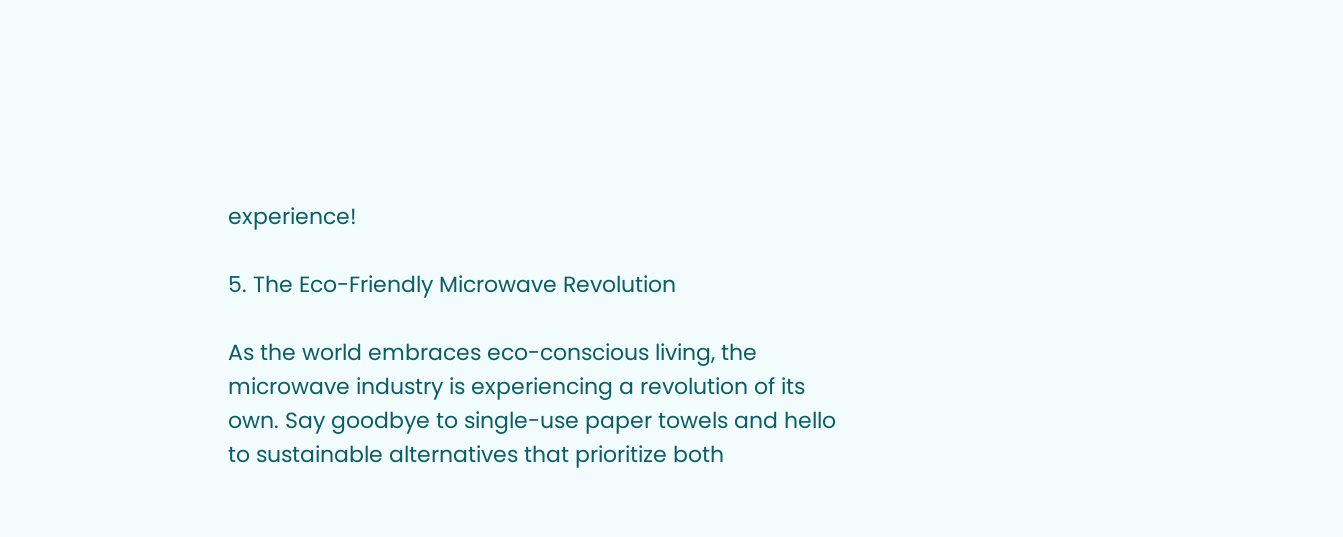experience!

5. The Eco-Friendly Microwave Revolution

As the world embraces eco-conscious living, the microwave industry is experiencing a revolution of its own. Say goodbye to single-use paper towels and hello to sustainable alternatives that prioritize both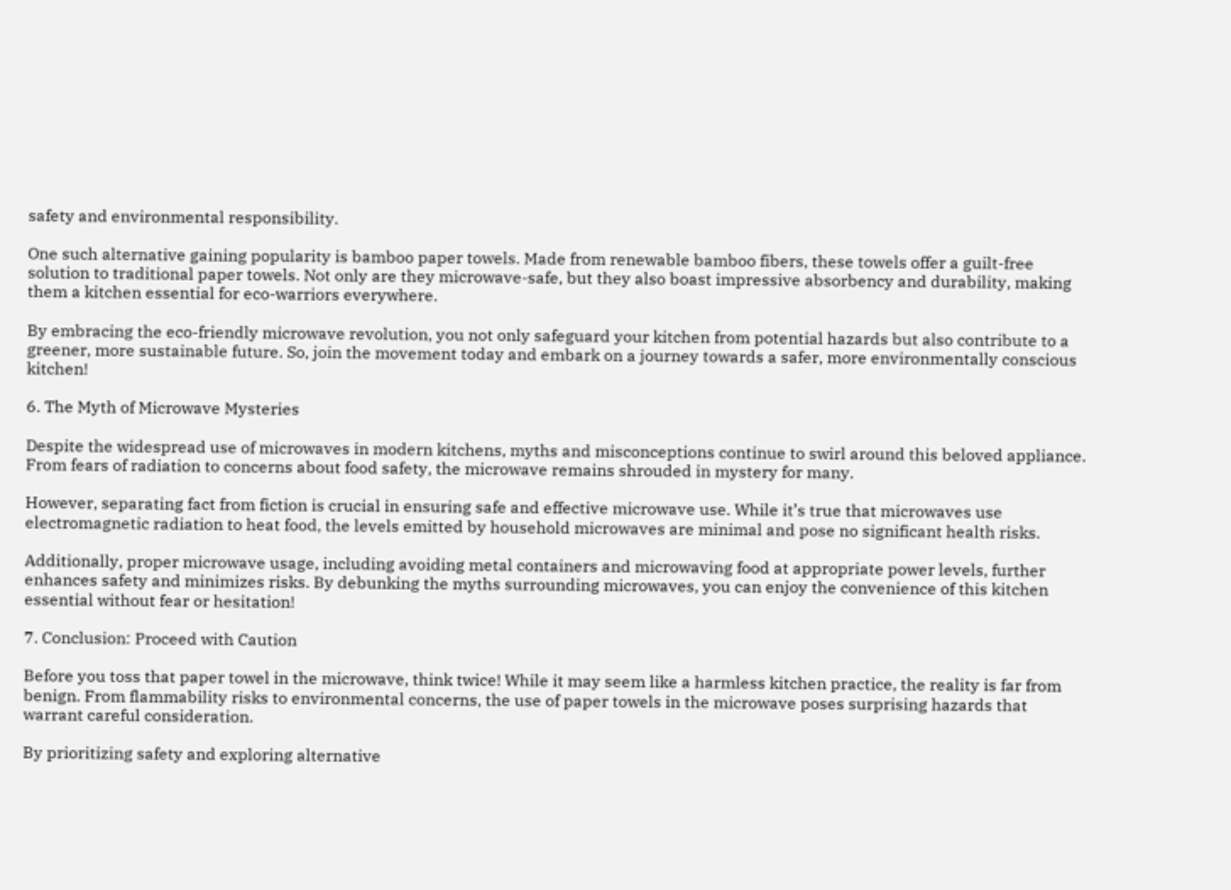safety and environmental responsibility.

One such alternative gaining popularity is bamboo paper towels. Made from renewable bamboo fibers, these towels offer a guilt-free solution to traditional paper towels. Not only are they microwave-safe, but they also boast impressive absorbency and durability, making them a kitchen essential for eco-warriors everywhere.

By embracing the eco-friendly microwave revolution, you not only safeguard your kitchen from potential hazards but also contribute to a greener, more sustainable future. So, join the movement today and embark on a journey towards a safer, more environmentally conscious kitchen!

6. The Myth of Microwave Mysteries

Despite the widespread use of microwaves in modern kitchens, myths and misconceptions continue to swirl around this beloved appliance. From fears of radiation to concerns about food safety, the microwave remains shrouded in mystery for many.

However, separating fact from fiction is crucial in ensuring safe and effective microwave use. While it’s true that microwaves use electromagnetic radiation to heat food, the levels emitted by household microwaves are minimal and pose no significant health risks.

Additionally, proper microwave usage, including avoiding metal containers and microwaving food at appropriate power levels, further enhances safety and minimizes risks. By debunking the myths surrounding microwaves, you can enjoy the convenience of this kitchen essential without fear or hesitation!

7. Conclusion: Proceed with Caution

Before you toss that paper towel in the microwave, think twice! While it may seem like a harmless kitchen practice, the reality is far from benign. From flammability risks to environmental concerns, the use of paper towels in the microwave poses surprising hazards that warrant careful consideration.

By prioritizing safety and exploring alternative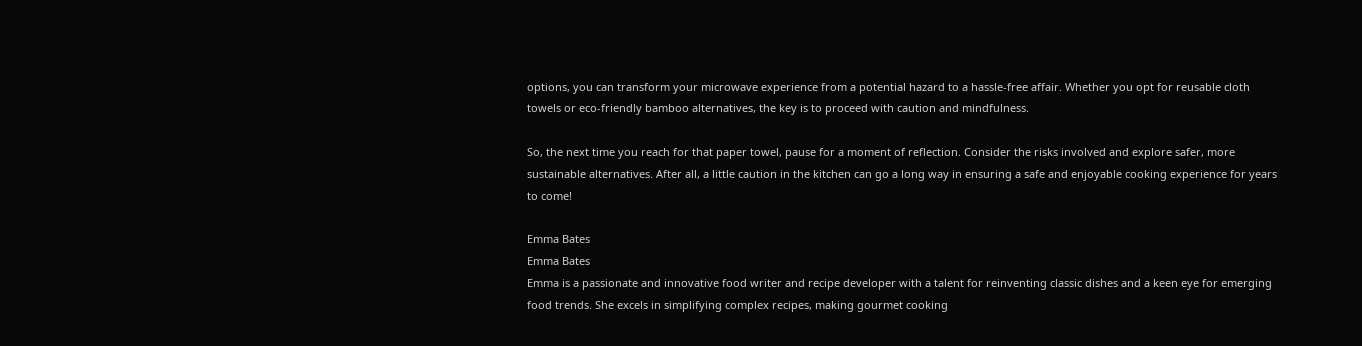options, you can transform your microwave experience from a potential hazard to a hassle-free affair. Whether you opt for reusable cloth towels or eco-friendly bamboo alternatives, the key is to proceed with caution and mindfulness.

So, the next time you reach for that paper towel, pause for a moment of reflection. Consider the risks involved and explore safer, more sustainable alternatives. After all, a little caution in the kitchen can go a long way in ensuring a safe and enjoyable cooking experience for years to come!

Emma Bates
Emma Bates
Emma is a passionate and innovative food writer and recipe developer with a talent for reinventing classic dishes and a keen eye for emerging food trends. She excels in simplifying complex recipes, making gourmet cooking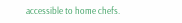accessible to home chefs.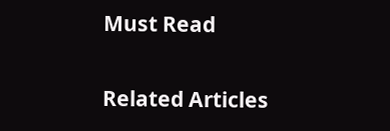Must Read

Related Articles